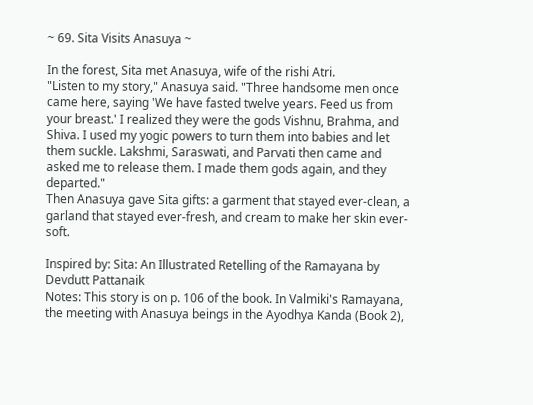~ 69. Sita Visits Anasuya ~

In the forest, Sita met Anasuya, wife of the rishi Atri.
"Listen to my story," Anasuya said. "Three handsome men once came here, saying 'We have fasted twelve years. Feed us from your breast.' I realized they were the gods Vishnu, Brahma, and Shiva. I used my yogic powers to turn them into babies and let them suckle. Lakshmi, Saraswati, and Parvati then came and asked me to release them. I made them gods again, and they departed."
Then Anasuya gave Sita gifts: a garment that stayed ever-clean, a garland that stayed ever-fresh, and cream to make her skin ever-soft.

Inspired by: Sita: An Illustrated Retelling of the Ramayana by Devdutt Pattanaik
Notes: This story is on p. 106 of the book. In Valmiki's Ramayana, the meeting with Anasuya beings in the Ayodhya Kanda (Book 2),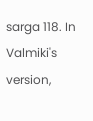sarga 118. In Valmiki's version,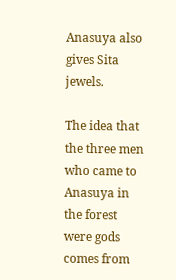Anasuya also gives Sita jewels.

The idea that the three men who came to Anasuya in the forest were gods comes from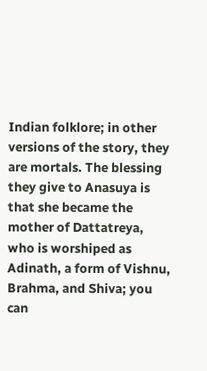Indian folklore; in other versions of the story, they are mortals. The blessing they give to Anasuya is that she became the mother of Dattatreya, who is worshiped as Adinath, a form of Vishnu, Brahma, and Shiva; you can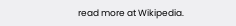read more at Wikipedia.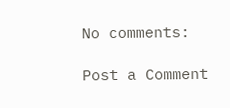No comments:

Post a Comment